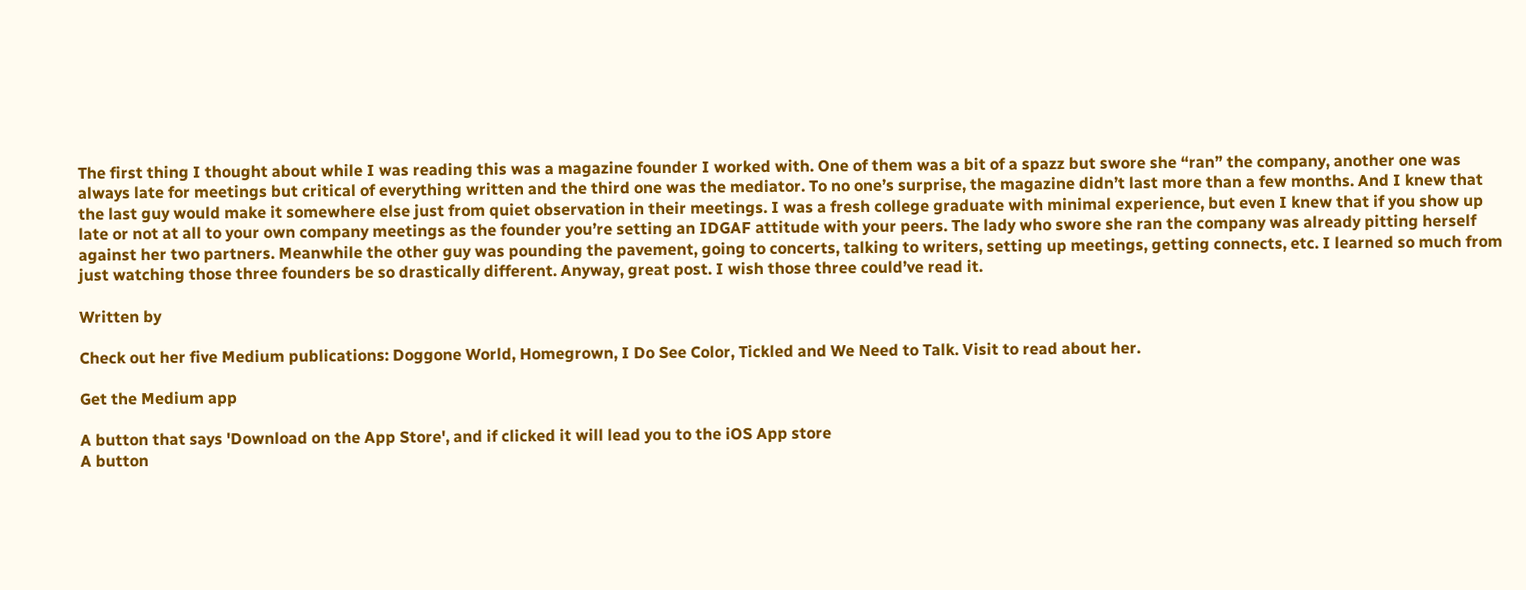The first thing I thought about while I was reading this was a magazine founder I worked with. One of them was a bit of a spazz but swore she “ran” the company, another one was always late for meetings but critical of everything written and the third one was the mediator. To no one’s surprise, the magazine didn’t last more than a few months. And I knew that the last guy would make it somewhere else just from quiet observation in their meetings. I was a fresh college graduate with minimal experience, but even I knew that if you show up late or not at all to your own company meetings as the founder you’re setting an IDGAF attitude with your peers. The lady who swore she ran the company was already pitting herself against her two partners. Meanwhile the other guy was pounding the pavement, going to concerts, talking to writers, setting up meetings, getting connects, etc. I learned so much from just watching those three founders be so drastically different. Anyway, great post. I wish those three could’ve read it.

Written by

Check out her five Medium publications: Doggone World, Homegrown, I Do See Color, Tickled and We Need to Talk. Visit to read about her.

Get the Medium app

A button that says 'Download on the App Store', and if clicked it will lead you to the iOS App store
A button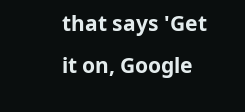that says 'Get it on, Google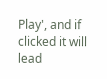Play', and if clicked it will lead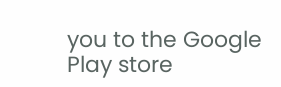you to the Google Play store